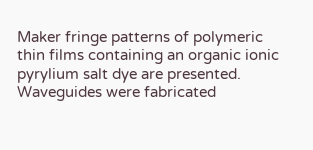Maker fringe patterns of polymeric thin films containing an organic ionic pyrylium salt dye are presented. Waveguides were fabricated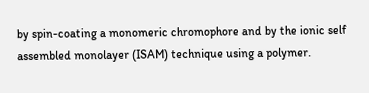by spin-coating a monomeric chromophore and by the ionic self assembled monolayer (ISAM) technique using a polymer.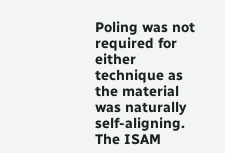Poling was not required for either technique as the material was naturally self-aligning. The ISAM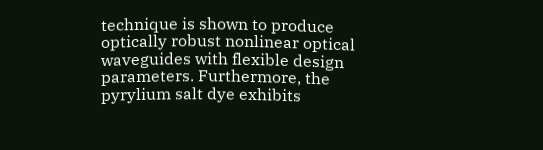technique is shown to produce optically robust nonlinear optical waveguides with flexible design parameters. Furthermore, the pyrylium salt dye exhibits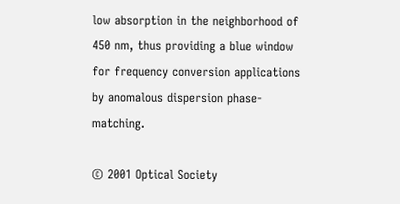low absorption in the neighborhood of 450 nm, thus providing a blue window for frequency conversion applications by anomalous dispersion phase- matching.

© 2001 Optical Society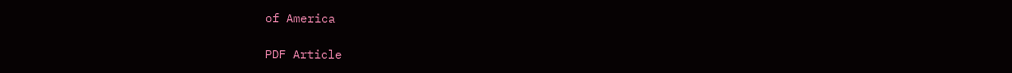of America

PDF Article